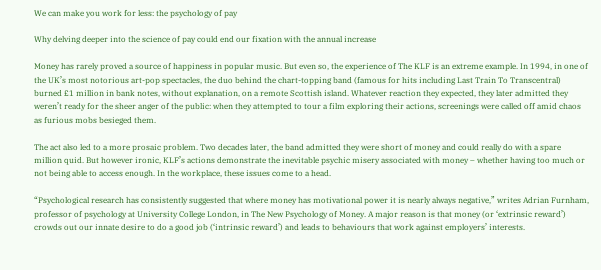We can make you work for less: the psychology of pay

Why delving deeper into the science of pay could end our fixation with the annual increase

Money has rarely proved a source of happiness in popular music. But even so, the experience of The KLF is an extreme example. In 1994, in one of the UK’s most notorious art-pop spectacles, the duo behind the chart-topping band (famous for hits including Last Train To Transcentral) burned £1 million in bank notes, without explanation, on a remote Scottish island. Whatever reaction they expected, they later admitted they weren’t ready for the sheer anger of the public: when they attempted to tour a film exploring their actions, screenings were called off amid chaos as furious mobs besieged them.

The act also led to a more prosaic problem. Two decades later, the band admitted they were short of money and could really do with a spare million quid. But however ironic, KLF’s actions demonstrate the inevitable psychic misery associated with money – whether having too much or not being able to access enough. In the workplace, these issues come to a head.

“Psychological research has consistently suggested that where money has motivational power it is nearly always negative,” writes Adrian Furnham, professor of psychology at University College London, in The New Psychology of Money. A major reason is that money (or ‘extrinsic reward’) crowds out our innate desire to do a good job (‘intrinsic reward’) and leads to behaviours that work against employers’ interests.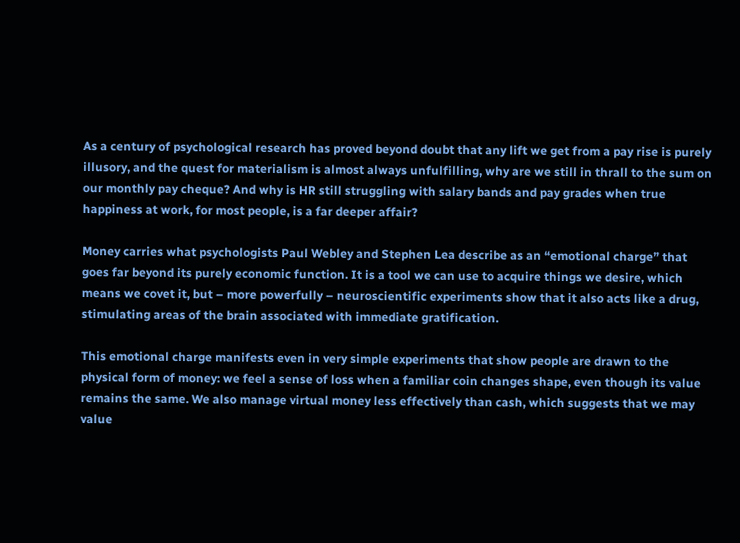As a century of psychological research has proved beyond doubt that any lift we get from a pay rise is purely illusory, and the quest for materialism is almost always unfulfilling, why are we still in thrall to the sum on our monthly pay cheque? And why is HR still struggling with salary bands and pay grades when true happiness at work, for most people, is a far deeper affair?

Money carries what psychologists Paul Webley and Stephen Lea describe as an “emotional charge” that goes far beyond its purely economic function. It is a tool we can use to acquire things we desire, which means we covet it, but – more powerfully – neuroscientific experiments show that it also acts like a drug, stimulating areas of the brain associated with immediate gratification.

This emotional charge manifests even in very simple experiments that show people are drawn to the physical form of money: we feel a sense of loss when a familiar coin changes shape, even though its value remains the same. We also manage virtual money less effectively than cash, which suggests that we may value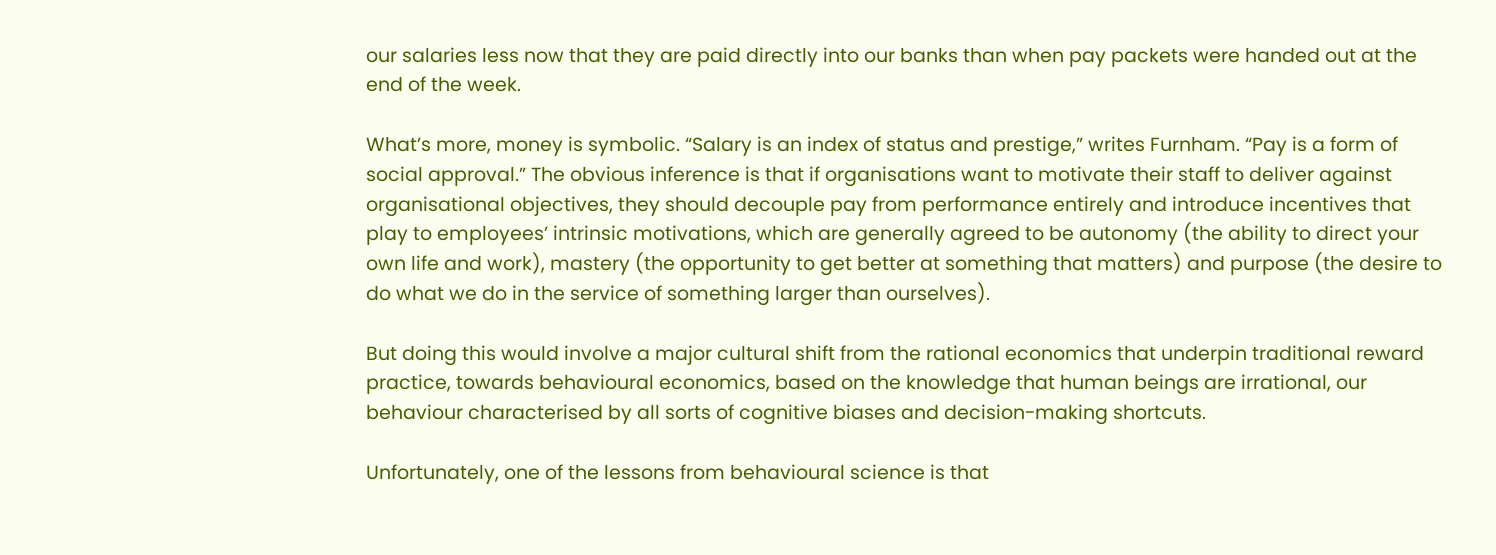our salaries less now that they are paid directly into our banks than when pay packets were handed out at the end of the week.

What’s more, money is symbolic. “Salary is an index of status and prestige,” writes Furnham. “Pay is a form of social approval.” The obvious inference is that if organisations want to motivate their staff to deliver against organisational objectives, they should decouple pay from performance entirely and introduce incentives that play to employees’ intrinsic motivations, which are generally agreed to be autonomy (the ability to direct your own life and work), mastery (the opportunity to get better at something that matters) and purpose (the desire to do what we do in the service of something larger than ourselves).

But doing this would involve a major cultural shift from the rational economics that underpin traditional reward practice, towards behavioural economics, based on the knowledge that human beings are irrational, our behaviour characterised by all sorts of cognitive biases and decision-making shortcuts.

Unfortunately, one of the lessons from behavioural science is that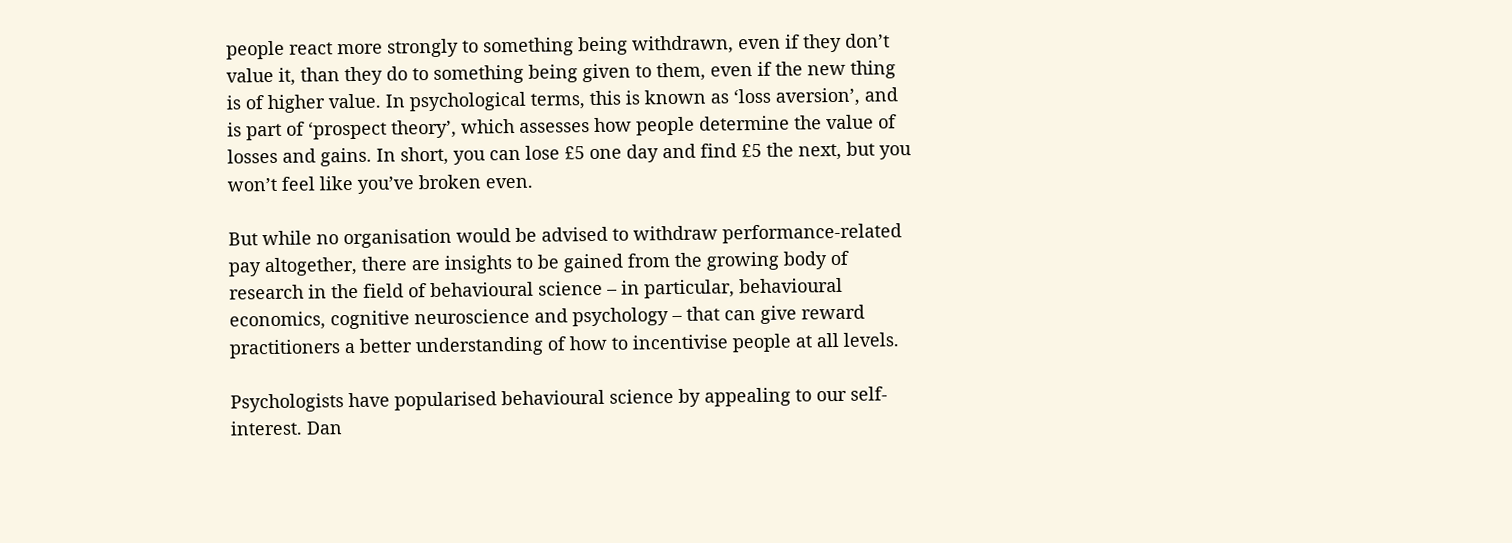people react more strongly to something being withdrawn, even if they don’t value it, than they do to something being given to them, even if the new thing is of higher value. In psychological terms, this is known as ‘loss aversion’, and is part of ‘prospect theory’, which assesses how people determine the value of losses and gains. In short, you can lose £5 one day and find £5 the next, but you won’t feel like you’ve broken even.

But while no organisation would be advised to withdraw performance-related pay altogether, there are insights to be gained from the growing body of research in the field of behavioural science – in particular, behavioural economics, cognitive neuroscience and psychology – that can give reward practitioners a better understanding of how to incentivise people at all levels.

Psychologists have popularised behavioural science by appealing to our self-interest. Dan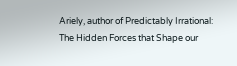Ariely, author of Predictably Irrational: The Hidden Forces that Shape our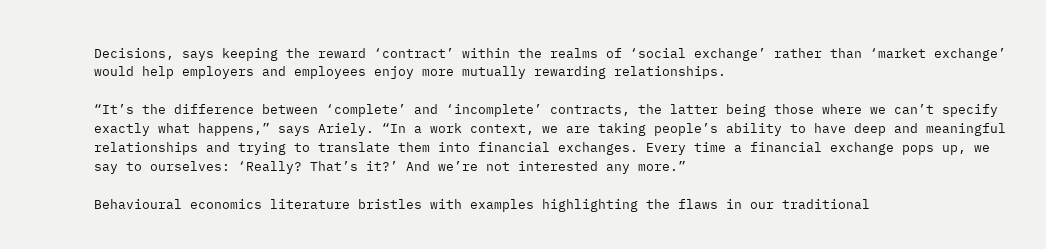Decisions, says keeping the reward ‘contract’ within the realms of ‘social exchange’ rather than ‘market exchange’ would help employers and employees enjoy more mutually rewarding relationships.

“It’s the difference between ‘complete’ and ‘incomplete’ contracts, the latter being those where we can’t specify exactly what happens,” says Ariely. “In a work context, we are taking people’s ability to have deep and meaningful relationships and trying to translate them into financial exchanges. Every time a financial exchange pops up, we say to ourselves: ‘Really? That’s it?’ And we’re not interested any more.”

Behavioural economics literature bristles with examples highlighting the flaws in our traditional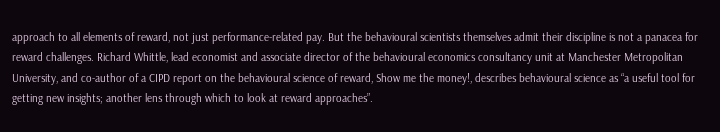approach to all elements of reward, not just performance-related pay. But the behavioural scientists themselves admit their discipline is not a panacea for reward challenges. Richard Whittle, lead economist and associate director of the behavioural economics consultancy unit at Manchester Metropolitan University, and co-author of a CIPD report on the behavioural science of reward, Show me the money!, describes behavioural science as “a useful tool for getting new insights; another lens through which to look at reward approaches”.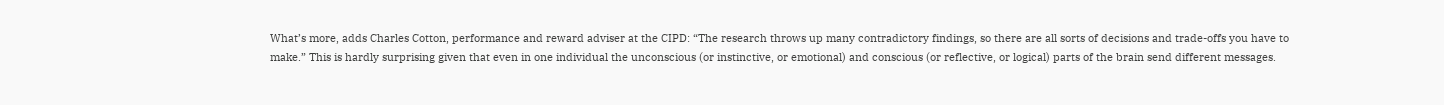What’s more, adds Charles Cotton, performance and reward adviser at the CIPD: “The research throws up many contradictory findings, so there are all sorts of decisions and trade-offs you have to make.” This is hardly surprising given that even in one individual the unconscious (or instinctive, or emotional) and conscious (or reflective, or logical) parts of the brain send different messages.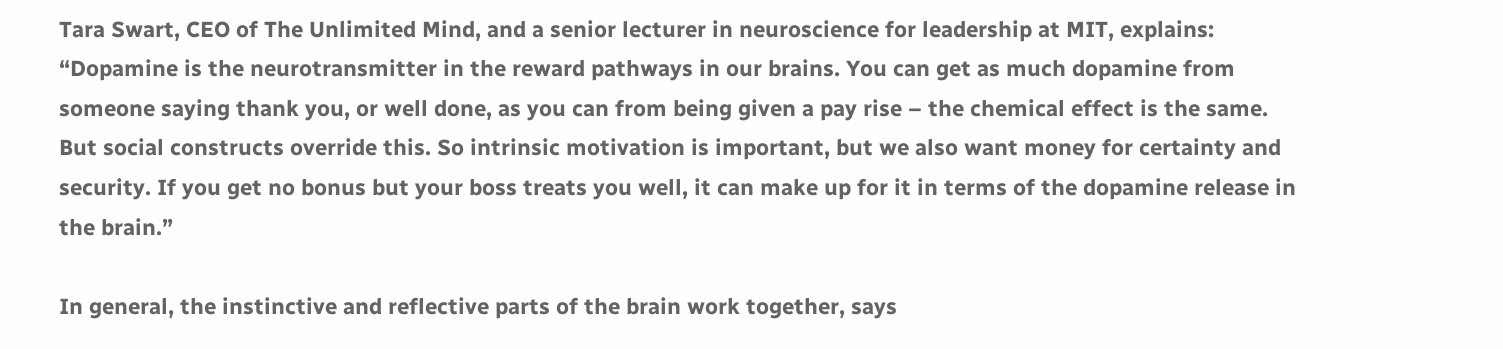Tara Swart, CEO of The Unlimited Mind, and a senior lecturer in neuroscience for leadership at MIT, explains: “Dopamine is the neurotransmitter in the reward pathways in our brains. You can get as much dopamine from someone saying thank you, or well done, as you can from being given a pay rise – the chemical effect is the same. But social constructs override this. So intrinsic motivation is important, but we also want money for certainty and security. If you get no bonus but your boss treats you well, it can make up for it in terms of the dopamine release in the brain.”

In general, the instinctive and reflective parts of the brain work together, says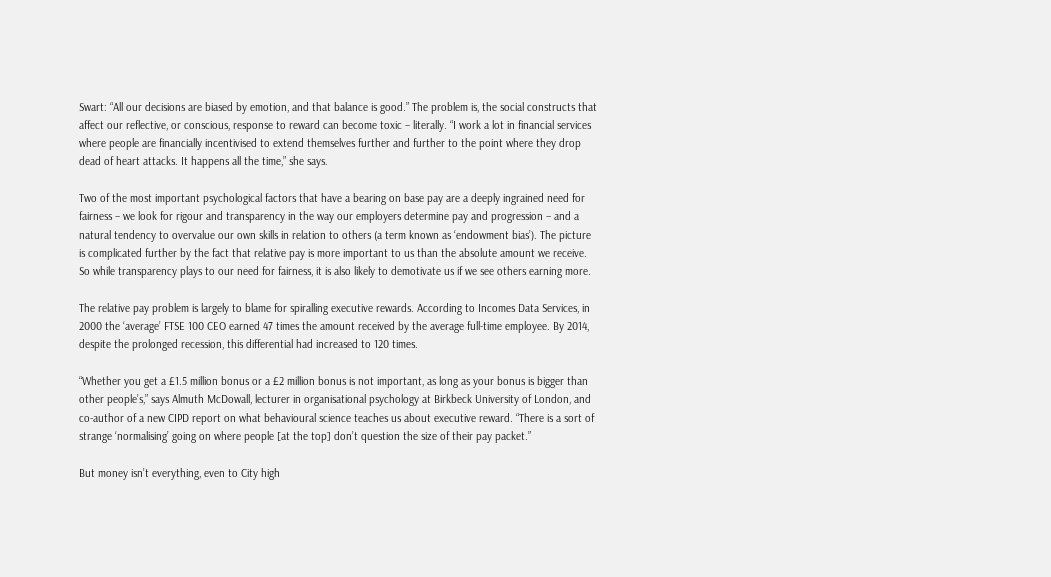Swart: “All our decisions are biased by emotion, and that balance is good.” The problem is, the social constructs that affect our reflective, or conscious, response to reward can become toxic – literally. “I work a lot in financial services where people are financially incentivised to extend themselves further and further to the point where they drop dead of heart attacks. It happens all the time,” she says.

Two of the most important psychological factors that have a bearing on base pay are a deeply ingrained need for fairness – we look for rigour and transparency in the way our employers determine pay and progression – and a natural tendency to overvalue our own skills in relation to others (a term known as ‘endowment bias’). The picture is complicated further by the fact that relative pay is more important to us than the absolute amount we receive. So while transparency plays to our need for fairness, it is also likely to demotivate us if we see others earning more.

The relative pay problem is largely to blame for spiralling executive rewards. According to Incomes Data Services, in 2000 the ‘average’ FTSE 100 CEO earned 47 times the amount received by the average full-time employee. By 2014, despite the prolonged recession, this differential had increased to 120 times.

“Whether you get a £1.5 million bonus or a £2 million bonus is not important, as long as your bonus is bigger than other people’s,” says Almuth McDowall, lecturer in organisational psychology at Birkbeck University of London, and co-author of a new CIPD report on what behavioural science teaches us about executive reward. “There is a sort of strange ‘normalising’ going on where people [at the top] don’t question the size of their pay packet.”

But money isn’t everything, even to City high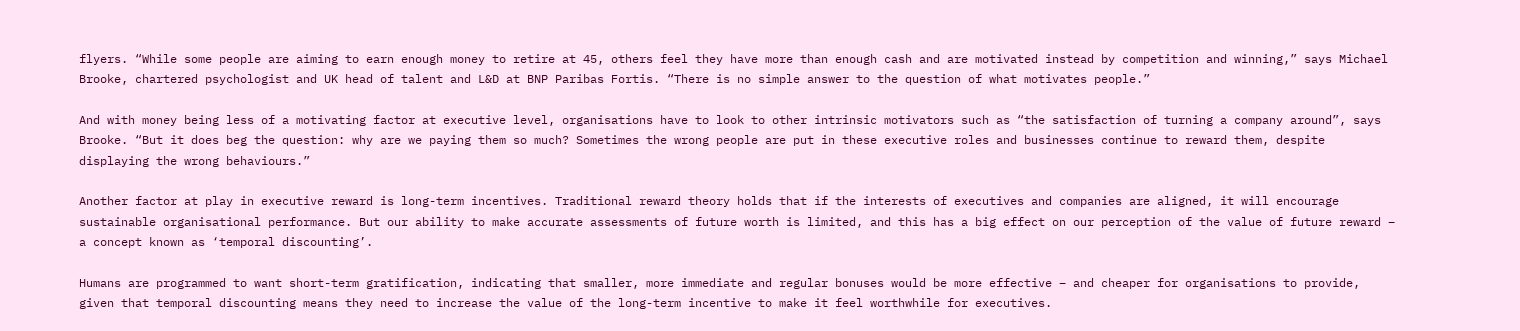flyers. “While some people are aiming to earn enough money to retire at 45, others feel they have more than enough cash and are motivated instead by competition and winning,” says Michael Brooke, chartered psychologist and UK head of talent and L&D at BNP Paribas Fortis. “There is no simple answer to the question of what motivates people.”

And with money being less of a motivating factor at executive level, organisations have to look to other intrinsic motivators such as “the satisfaction of turning a company around”, says Brooke. “But it does beg the question: why are we paying them so much? Sometimes the wrong people are put in these executive roles and businesses continue to reward them, despite displaying the wrong behaviours.”

Another factor at play in executive reward is long-term incentives. Traditional reward theory holds that if the interests of executives and companies are aligned, it will encourage sustainable organisational performance. But our ability to make accurate assessments of future worth is limited, and this has a big effect on our perception of the value of future reward – a concept known as ‘temporal discounting’.

Humans are programmed to want short-term gratification, indicating that smaller, more immediate and regular bonuses would be more effective – and cheaper for organisations to provide, given that temporal discounting means they need to increase the value of the long-term incentive to make it feel worthwhile for executives.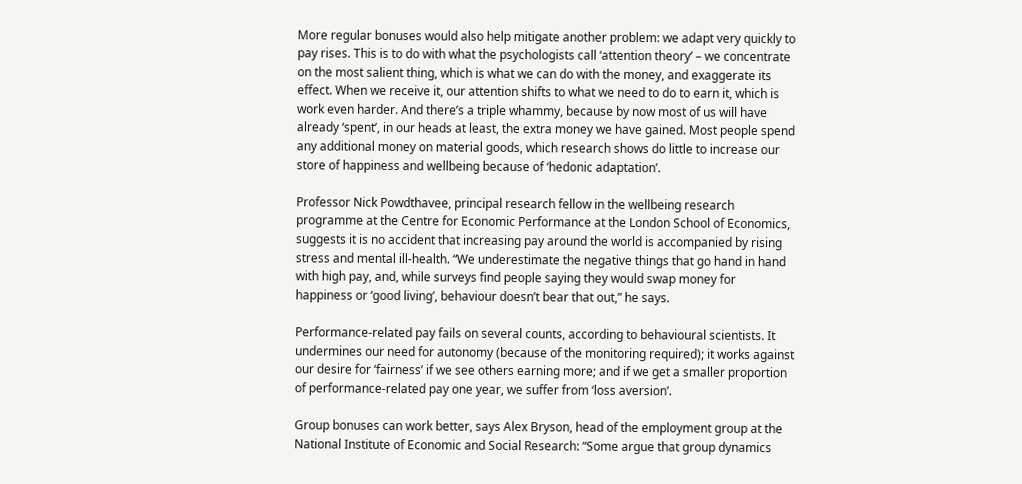More regular bonuses would also help mitigate another problem: we adapt very quickly to pay rises. This is to do with what the psychologists call ‘attention theory’ – we concentrate on the most salient thing, which is what we can do with the money, and exaggerate its effect. When we receive it, our attention shifts to what we need to do to earn it, which is work even harder. And there’s a triple whammy, because by now most of us will have already ‘spent’, in our heads at least, the extra money we have gained. Most people spend any additional money on material goods, which research shows do little to increase our store of happiness and wellbeing because of ‘hedonic adaptation’.

Professor Nick Powdthavee, principal research fellow in the wellbeing research programme at the Centre for Economic Performance at the London School of Economics, suggests it is no accident that increasing pay around the world is accompanied by rising stress and mental ill-health. “We underestimate the negative things that go hand in hand with high pay, and, while surveys find people saying they would swap money for happiness or ‘good living’, behaviour doesn’t bear that out,” he says.

Performance-related pay fails on several counts, according to behavioural scientists. It undermines our need for autonomy (because of the monitoring required); it works against our desire for ‘fairness’ if we see others earning more; and if we get a smaller proportion of performance-related pay one year, we suffer from ‘loss aversion’.

Group bonuses can work better, says Alex Bryson, head of the employment group at the National Institute of Economic and Social Research: “Some argue that group dynamics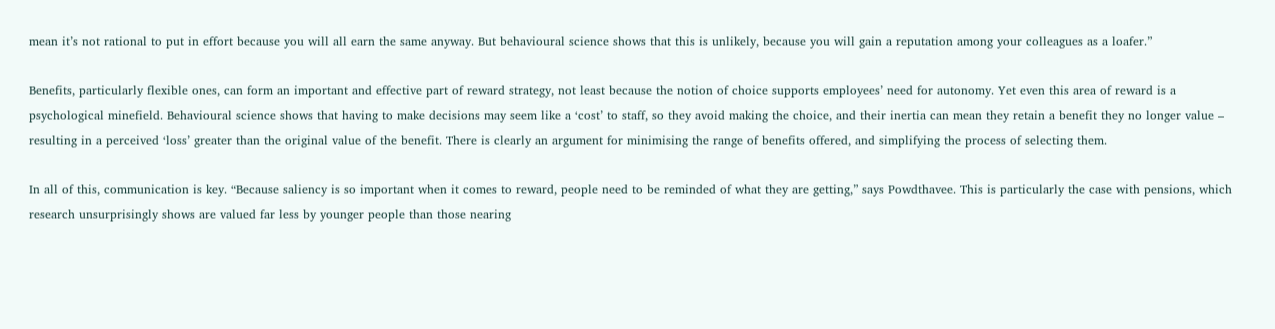mean it’s not rational to put in effort because you will all earn the same anyway. But behavioural science shows that this is unlikely, because you will gain a reputation among your colleagues as a loafer.”

Benefits, particularly flexible ones, can form an important and effective part of reward strategy, not least because the notion of choice supports employees’ need for autonomy. Yet even this area of reward is a psychological minefield. Behavioural science shows that having to make decisions may seem like a ‘cost’ to staff, so they avoid making the choice, and their inertia can mean they retain a benefit they no longer value – resulting in a perceived ‘loss’ greater than the original value of the benefit. There is clearly an argument for minimising the range of benefits offered, and simplifying the process of selecting them.

In all of this, communication is key. “Because saliency is so important when it comes to reward, people need to be reminded of what they are getting,” says Powdthavee. This is particularly the case with pensions, which research unsurprisingly shows are valued far less by younger people than those nearing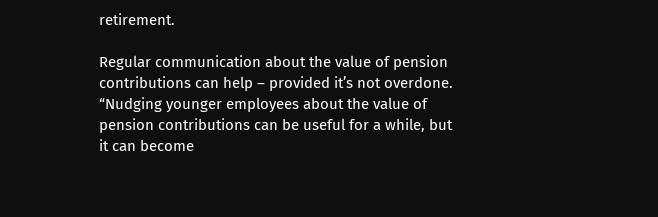retirement.

Regular communication about the value of pension contributions can help – provided it’s not overdone. “Nudging younger employees about the value of pension contributions can be useful for a while, but it can become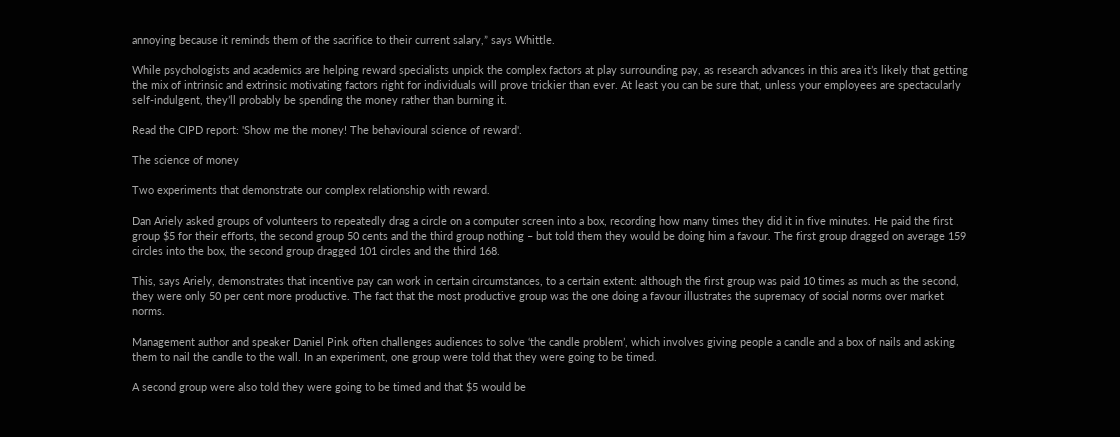annoying because it reminds them of the sacrifice to their current salary,” says Whittle.

While psychologists and academics are helping reward specialists unpick the complex factors at play surrounding pay, as research advances in this area it’s likely that getting the mix of intrinsic and extrinsic motivating factors right for individuals will prove trickier than ever. At least you can be sure that, unless your employees are spectacularly self-indulgent, they’ll probably be spending the money rather than burning it.

Read the CIPD report: 'Show me the money! The behavioural science of reward'.

The science of money

Two experiments that demonstrate our complex relationship with reward.

Dan Ariely asked groups of volunteers to repeatedly drag a circle on a computer screen into a box, recording how many times they did it in five minutes. He paid the first group $5 for their efforts, the second group 50 cents and the third group nothing – but told them they would be doing him a favour. The first group dragged on average 159 circles into the box, the second group dragged 101 circles and the third 168.

This, says Ariely, demonstrates that incentive pay can work in certain circumstances, to a certain extent: although the first group was paid 10 times as much as the second, they were only 50 per cent more productive. The fact that the most productive group was the one doing a favour illustrates the supremacy of social norms over market norms.

Management author and speaker Daniel Pink often challenges audiences to solve ‘the candle problem’, which involves giving people a candle and a box of nails and asking them to nail the candle to the wall. In an experiment, one group were told that they were going to be timed.

A second group were also told they were going to be timed and that $5 would be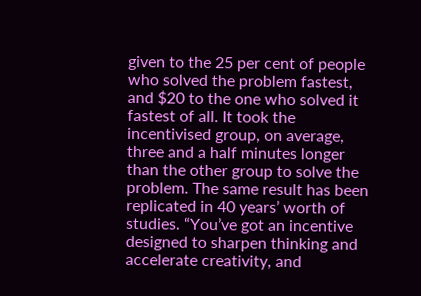given to the 25 per cent of people who solved the problem fastest, and $20 to the one who solved it fastest of all. It took the incentivised group, on average, three and a half minutes longer than the other group to solve the problem. The same result has been replicated in 40 years’ worth of studies. “You’ve got an incentive designed to sharpen thinking and accelerate creativity, and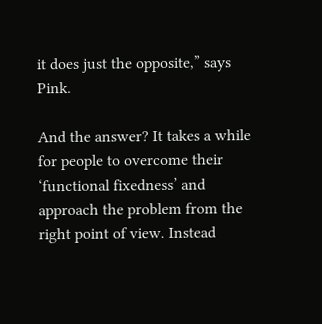it does just the opposite,” says Pink.

And the answer? It takes a while for people to overcome their ‘functional fixedness’ and approach the problem from the right point of view. Instead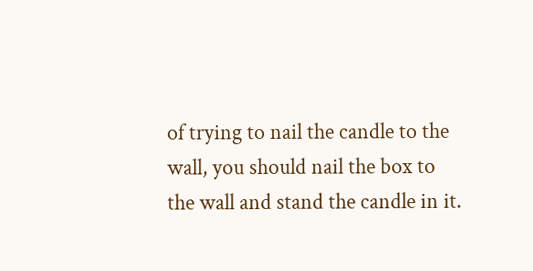of trying to nail the candle to the wall, you should nail the box to the wall and stand the candle in it.